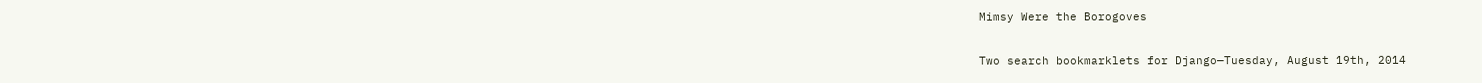Mimsy Were the Borogoves

Two search bookmarklets for Django—Tuesday, August 19th, 2014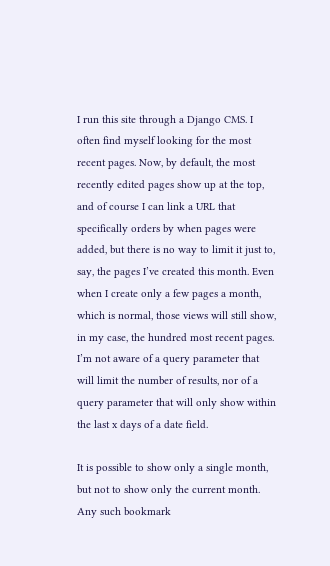I run this site through a Django CMS. I often find myself looking for the most recent pages. Now, by default, the most recently edited pages show up at the top, and of course I can link a URL that specifically orders by when pages were added, but there is no way to limit it just to, say, the pages I’ve created this month. Even when I create only a few pages a month, which is normal, those views will still show, in my case, the hundred most recent pages. I’m not aware of a query parameter that will limit the number of results, nor of a query parameter that will only show within the last x days of a date field.

It is possible to show only a single month, but not to show only the current month. Any such bookmark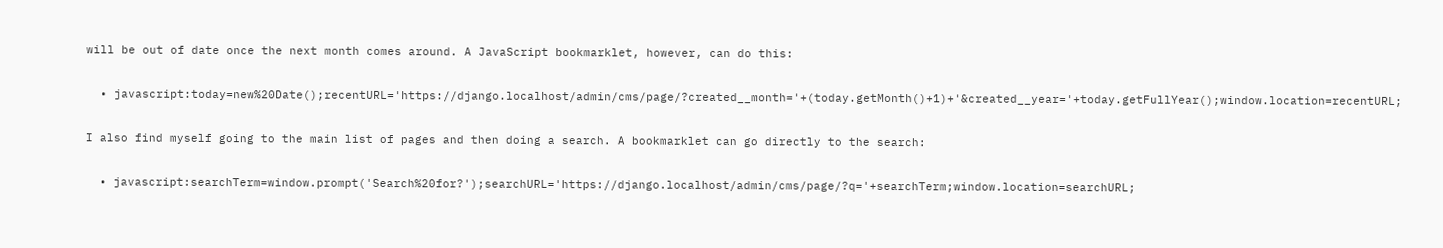will be out of date once the next month comes around. A JavaScript bookmarklet, however, can do this:

  • javascript:today=new%20Date();recentURL='https://django.localhost/admin/cms/page/?created__month='+(today.getMonth()+1)+'&created__year='+today.getFullYear();window.location=recentURL;

I also find myself going to the main list of pages and then doing a search. A bookmarklet can go directly to the search:

  • javascript:searchTerm=window.prompt('Search%20for?');searchURL='https://django.localhost/admin/cms/page/?q='+searchTerm;window.location=searchURL;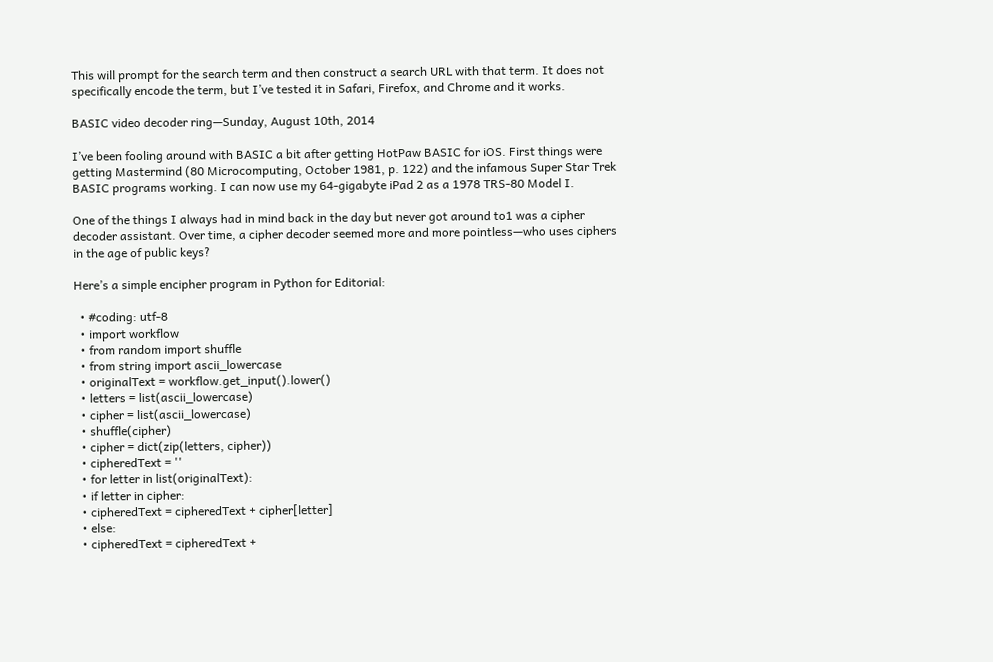This will prompt for the search term and then construct a search URL with that term. It does not specifically encode the term, but I’ve tested it in Safari, Firefox, and Chrome and it works.

BASIC video decoder ring—Sunday, August 10th, 2014

I’ve been fooling around with BASIC a bit after getting HotPaw BASIC for iOS. First things were getting Mastermind (80 Microcomputing, October 1981, p. 122) and the infamous Super Star Trek BASIC programs working. I can now use my 64-gigabyte iPad 2 as a 1978 TRS-80 Model I.

One of the things I always had in mind back in the day but never got around to1 was a cipher decoder assistant. Over time, a cipher decoder seemed more and more pointless—who uses ciphers in the age of public keys?

Here’s a simple encipher program in Python for Editorial:

  • #coding: utf-8
  • import workflow
  • from random import shuffle
  • from string import ascii_lowercase
  • originalText = workflow.get_input().lower()
  • letters = list(ascii_lowercase)
  • cipher = list(ascii_lowercase)
  • shuffle(cipher)
  • cipher = dict(zip(letters, cipher))
  • cipheredText = ''
  • for letter in list(originalText):
  • if letter in cipher:
  • cipheredText = cipheredText + cipher[letter]
  • else:
  • cipheredText = cipheredText +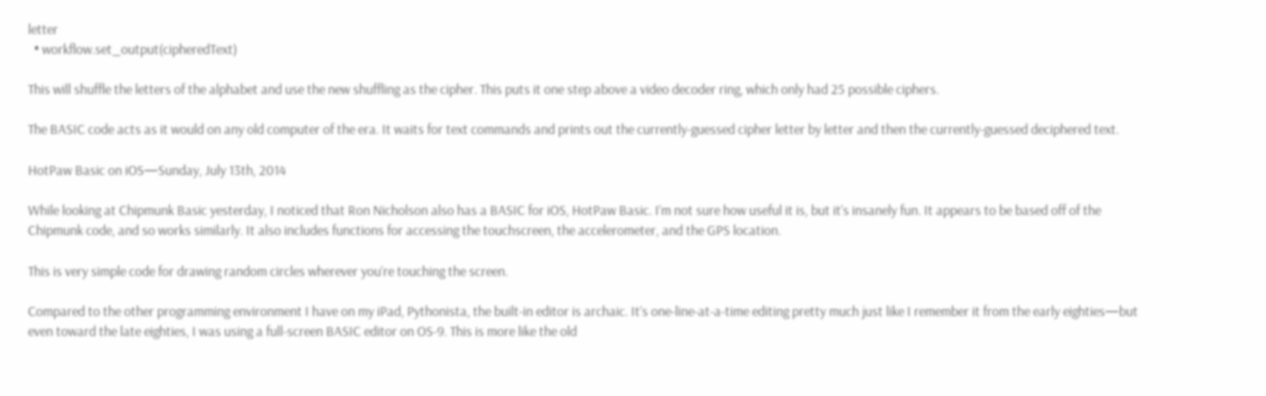letter
  • workflow.set_output(cipheredText)

This will shuffle the letters of the alphabet and use the new shuffling as the cipher. This puts it one step above a video decoder ring, which only had 25 possible ciphers.

The BASIC code acts as it would on any old computer of the era. It waits for text commands and prints out the currently-guessed cipher letter by letter and then the currently-guessed deciphered text.

HotPaw Basic on iOS—Sunday, July 13th, 2014

While looking at Chipmunk Basic yesterday, I noticed that Ron Nicholson also has a BASIC for iOS, HotPaw Basic. I’m not sure how useful it is, but it’s insanely fun. It appears to be based off of the Chipmunk code, and so works similarly. It also includes functions for accessing the touchscreen, the accelerometer, and the GPS location.

This is very simple code for drawing random circles wherever you’re touching the screen.

Compared to the other programming environment I have on my iPad, Pythonista, the built-in editor is archaic. It’s one-line-at-a-time editing pretty much just like I remember it from the early eighties—but even toward the late eighties, I was using a full-screen BASIC editor on OS-9. This is more like the old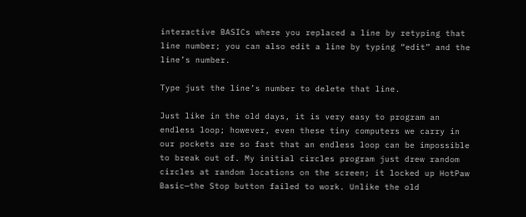interactive BASICs where you replaced a line by retyping that line number; you can also edit a line by typing “edit” and the line’s number.

Type just the line’s number to delete that line.

Just like in the old days, it is very easy to program an endless loop; however, even these tiny computers we carry in our pockets are so fast that an endless loop can be impossible to break out of. My initial circles program just drew random circles at random locations on the screen; it locked up HotPaw Basic—the Stop button failed to work. Unlike the old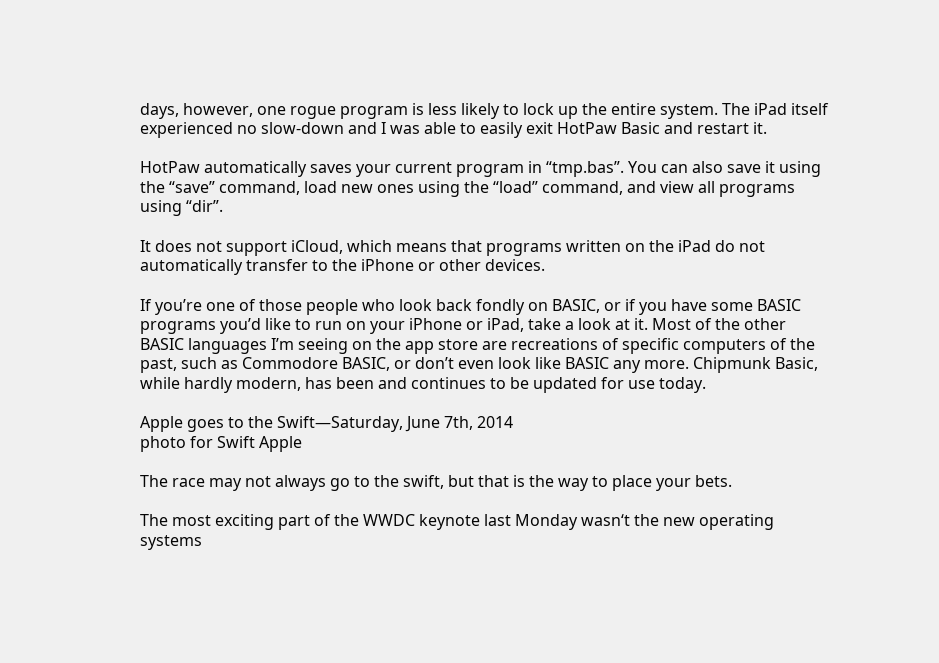days, however, one rogue program is less likely to lock up the entire system. The iPad itself experienced no slow-down and I was able to easily exit HotPaw Basic and restart it.

HotPaw automatically saves your current program in “tmp.bas”. You can also save it using the “save” command, load new ones using the “load” command, and view all programs using “dir”.

It does not support iCloud, which means that programs written on the iPad do not automatically transfer to the iPhone or other devices.

If you’re one of those people who look back fondly on BASIC, or if you have some BASIC programs you’d like to run on your iPhone or iPad, take a look at it. Most of the other BASIC languages I’m seeing on the app store are recreations of specific computers of the past, such as Commodore BASIC, or don’t even look like BASIC any more. Chipmunk Basic, while hardly modern, has been and continues to be updated for use today.

Apple goes to the Swift—Saturday, June 7th, 2014
photo for Swift Apple

The race may not always go to the swift, but that is the way to place your bets.

The most exciting part of the WWDC keynote last Monday wasn‘t the new operating systems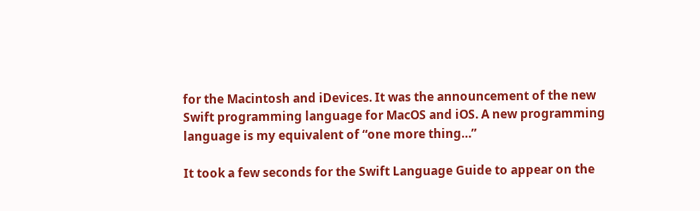for the Macintosh and iDevices. It was the announcement of the new Swift programming language for MacOS and iOS. A new programming language is my equivalent of “one more thing…”

It took a few seconds for the Swift Language Guide to appear on the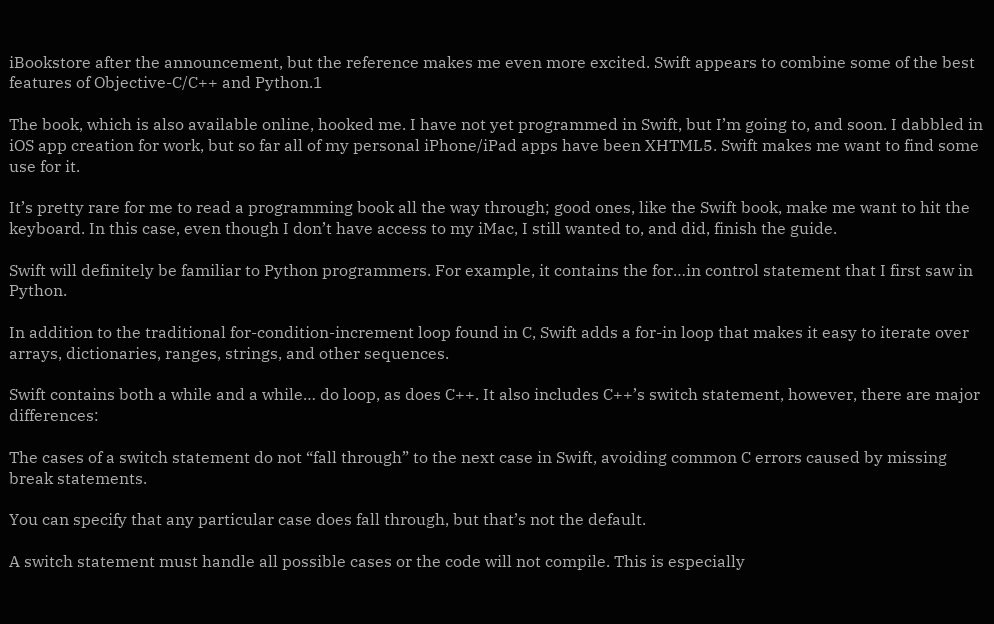iBookstore after the announcement, but the reference makes me even more excited. Swift appears to combine some of the best features of Objective-C/C++ and Python.1

The book, which is also available online, hooked me. I have not yet programmed in Swift, but I’m going to, and soon. I dabbled in iOS app creation for work, but so far all of my personal iPhone/iPad apps have been XHTML5. Swift makes me want to find some use for it.

It’s pretty rare for me to read a programming book all the way through; good ones, like the Swift book, make me want to hit the keyboard. In this case, even though I don’t have access to my iMac, I still wanted to, and did, finish the guide.

Swift will definitely be familiar to Python programmers. For example, it contains the for…in control statement that I first saw in Python.

In addition to the traditional for-condition-increment loop found in C, Swift adds a for-in loop that makes it easy to iterate over arrays, dictionaries, ranges, strings, and other sequences.

Swift contains both a while and a while… do loop, as does C++. It also includes C++’s switch statement, however, there are major differences:

The cases of a switch statement do not “fall through” to the next case in Swift, avoiding common C errors caused by missing break statements.

You can specify that any particular case does fall through, but that’s not the default.

A switch statement must handle all possible cases or the code will not compile. This is especially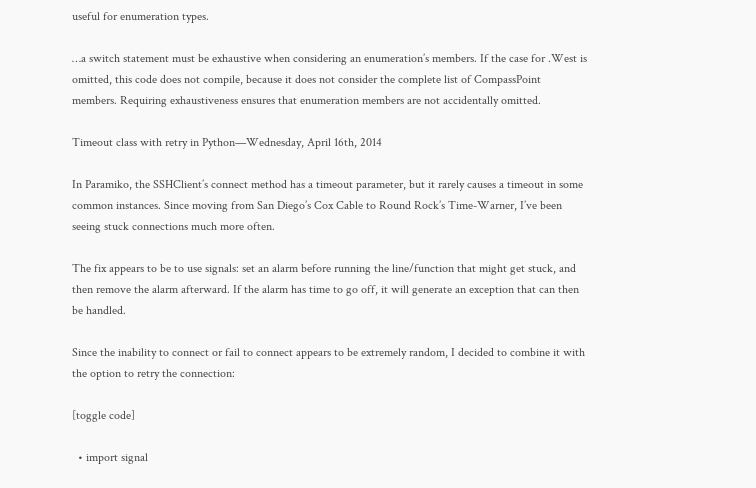useful for enumeration types.

…a switch statement must be exhaustive when considering an enumeration’s members. If the case for .West is omitted, this code does not compile, because it does not consider the complete list of CompassPoint members. Requiring exhaustiveness ensures that enumeration members are not accidentally omitted.

Timeout class with retry in Python—Wednesday, April 16th, 2014

In Paramiko, the SSHClient’s connect method has a timeout parameter, but it rarely causes a timeout in some common instances. Since moving from San Diego’s Cox Cable to Round Rock’s Time-Warner, I’ve been seeing stuck connections much more often.

The fix appears to be to use signals: set an alarm before running the line/function that might get stuck, and then remove the alarm afterward. If the alarm has time to go off, it will generate an exception that can then be handled.

Since the inability to connect or fail to connect appears to be extremely random, I decided to combine it with the option to retry the connection:

[toggle code]

  • import signal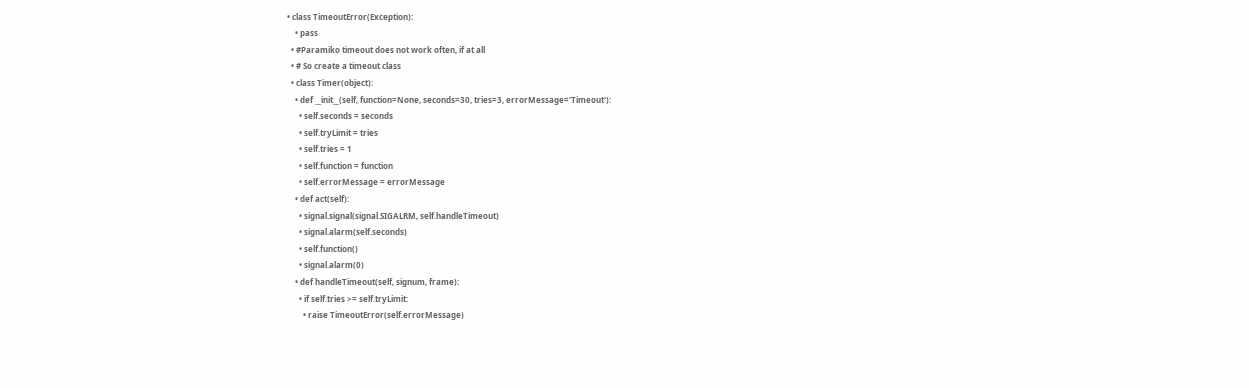• class TimeoutError(Exception):
    • pass
  • #Paramiko timeout does not work often, if at all
  • # So create a timeout class
  • class Timer(object):
    • def __init__(self, function=None, seconds=30, tries=3, errorMessage='Timeout'):
      • self.seconds = seconds
      • self.tryLimit = tries
      • self.tries = 1
      • self.function = function
      • self.errorMessage = errorMessage
    • def act(self):
      • signal.signal(signal.SIGALRM, self.handleTimeout)
      • signal.alarm(self.seconds)
      • self.function()
      • signal.alarm(0)
    • def handleTimeout(self, signum, frame):
      • if self.tries >= self.tryLimit:
        • raise TimeoutError(self.errorMessage)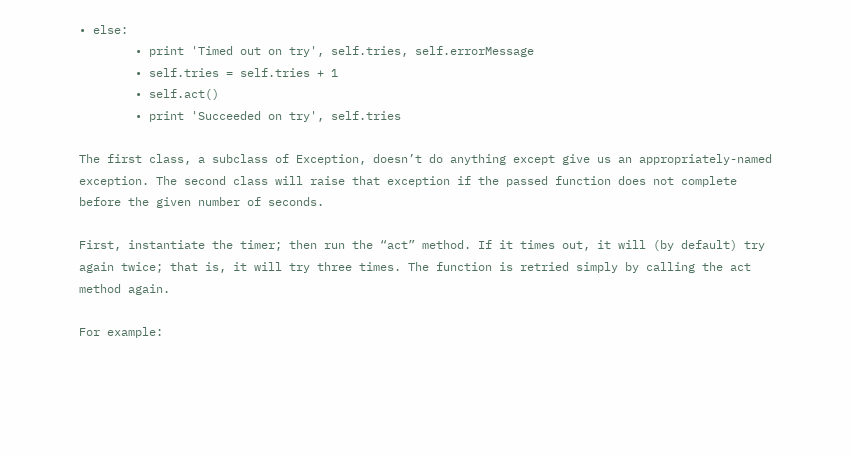• else:
        • print 'Timed out on try', self.tries, self.errorMessage
        • self.tries = self.tries + 1
        • self.act()
        • print 'Succeeded on try', self.tries

The first class, a subclass of Exception, doesn’t do anything except give us an appropriately-named exception. The second class will raise that exception if the passed function does not complete before the given number of seconds.

First, instantiate the timer; then run the “act” method. If it times out, it will (by default) try again twice; that is, it will try three times. The function is retried simply by calling the act method again.

For example: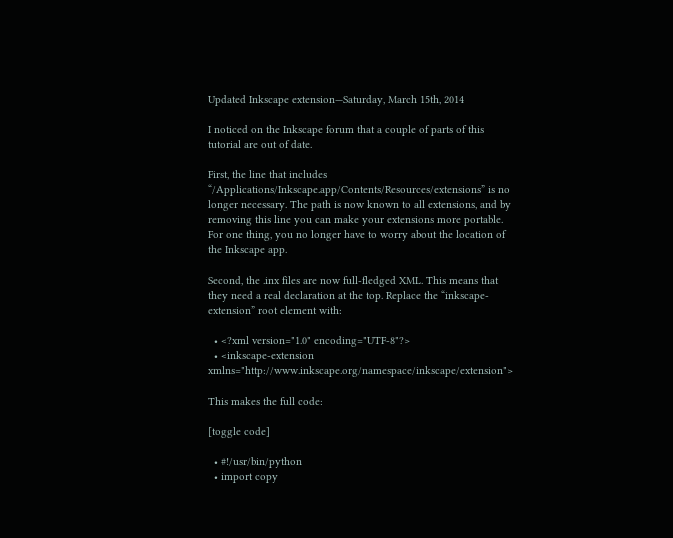Updated Inkscape extension—Saturday, March 15th, 2014

I noticed on the Inkscape forum that a couple of parts of this tutorial are out of date.

First, the line that includes “/Applications/Inkscape.app/Contents/Resources/extensions” is no longer necessary. The path is now known to all extensions, and by removing this line you can make your extensions more portable. For one thing, you no longer have to worry about the location of the Inkscape app.

Second, the .inx files are now full-fledged XML. This means that they need a real declaration at the top. Replace the “inkscape-extension” root element with:

  • <?xml version="1.0" encoding="UTF-8"?>
  • <inkscape-extension xmlns="http://www.inkscape.org/namespace/inkscape/extension">

This makes the full code:

[toggle code]

  • #!/usr/bin/python
  • import copy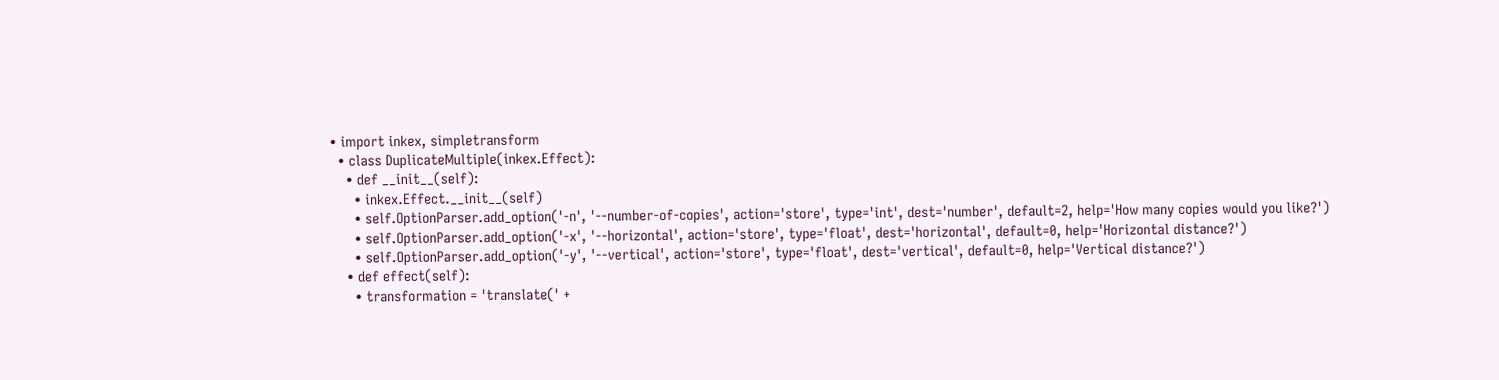• import inkex, simpletransform
  • class DuplicateMultiple(inkex.Effect):
    • def __init__(self):
      • inkex.Effect.__init__(self)
      • self.OptionParser.add_option('-n', '--number-of-copies', action='store', type='int', dest='number', default=2, help='How many copies would you like?')
      • self.OptionParser.add_option('-x', '--horizontal', action='store', type='float', dest='horizontal', default=0, help='Horizontal distance?')
      • self.OptionParser.add_option('-y', '--vertical', action='store', type='float', dest='vertical', default=0, help='Vertical distance?')
    • def effect(self):
      • transformation = 'translate(' +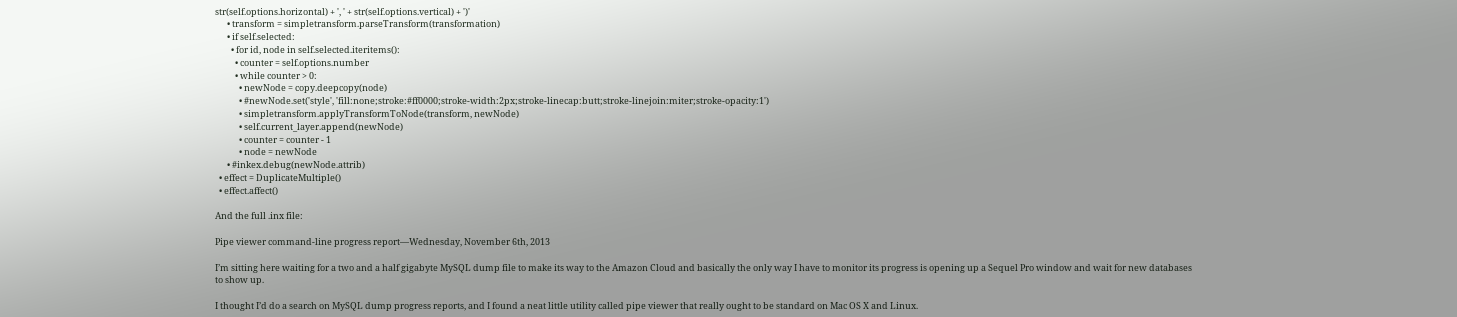str(self.options.horizontal) + ', ' + str(self.options.vertical) + ')'
      • transform = simpletransform.parseTransform(transformation)
      • if self.selected:
        • for id, node in self.selected.iteritems():
          • counter = self.options.number
          • while counter > 0:
            • newNode = copy.deepcopy(node)
            • #newNode.set('style', 'fill:none;stroke:#ff0000;stroke-width:2px;stroke-linecap:butt;stroke-linejoin:miter;stroke-opacity:1')
            • simpletransform.applyTransformToNode(transform, newNode)
            • self.current_layer.append(newNode)
            • counter = counter - 1
            • node = newNode
      • #inkex.debug(newNode.attrib)
  • effect = DuplicateMultiple()
  • effect.affect()

And the full .inx file:

Pipe viewer command-line progress report—Wednesday, November 6th, 2013

I’m sitting here waiting for a two and a half gigabyte MySQL dump file to make its way to the Amazon Cloud and basically the only way I have to monitor its progress is opening up a Sequel Pro window and wait for new databases to show up.

I thought I’d do a search on MySQL dump progress reports, and I found a neat little utility called pipe viewer that really ought to be standard on Mac OS X and Linux.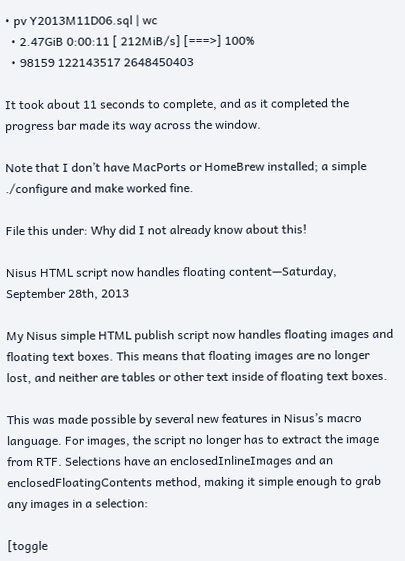• pv Y2013M11D06.sql | wc
  • 2.47GiB 0:00:11 [ 212MiB/s] [===>] 100%
  • 98159 122143517 2648450403

It took about 11 seconds to complete, and as it completed the progress bar made its way across the window.

Note that I don’t have MacPorts or HomeBrew installed; a simple ./configure and make worked fine.

File this under: Why did I not already know about this!

Nisus HTML script now handles floating content—Saturday, September 28th, 2013

My Nisus simple HTML publish script now handles floating images and floating text boxes. This means that floating images are no longer lost, and neither are tables or other text inside of floating text boxes.

This was made possible by several new features in Nisus’s macro language. For images, the script no longer has to extract the image from RTF. Selections have an enclosedInlineImages and an enclosedFloatingContents method, making it simple enough to grab any images in a selection:

[toggle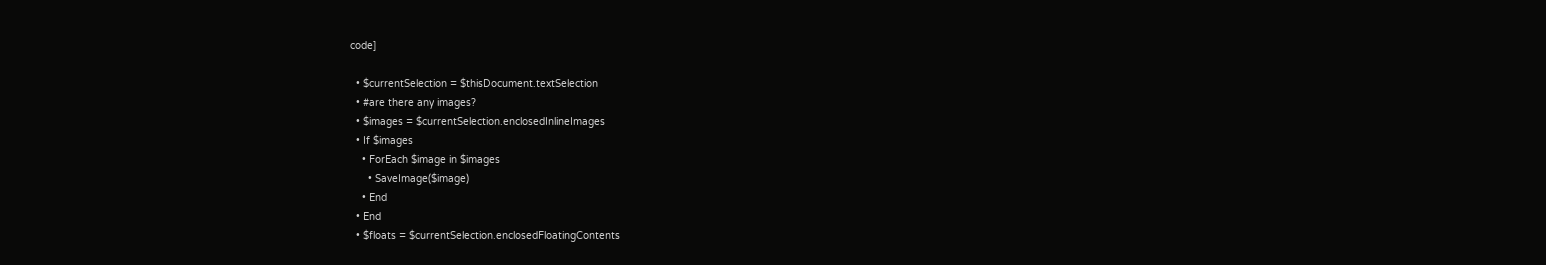code]

  • $currentSelection = $thisDocument.textSelection
  • #are there any images?
  • $images = $currentSelection.enclosedInlineImages
  • If $images
    • ForEach $image in $images
      • SaveImage($image)
    • End
  • End
  • $floats = $currentSelection.enclosedFloatingContents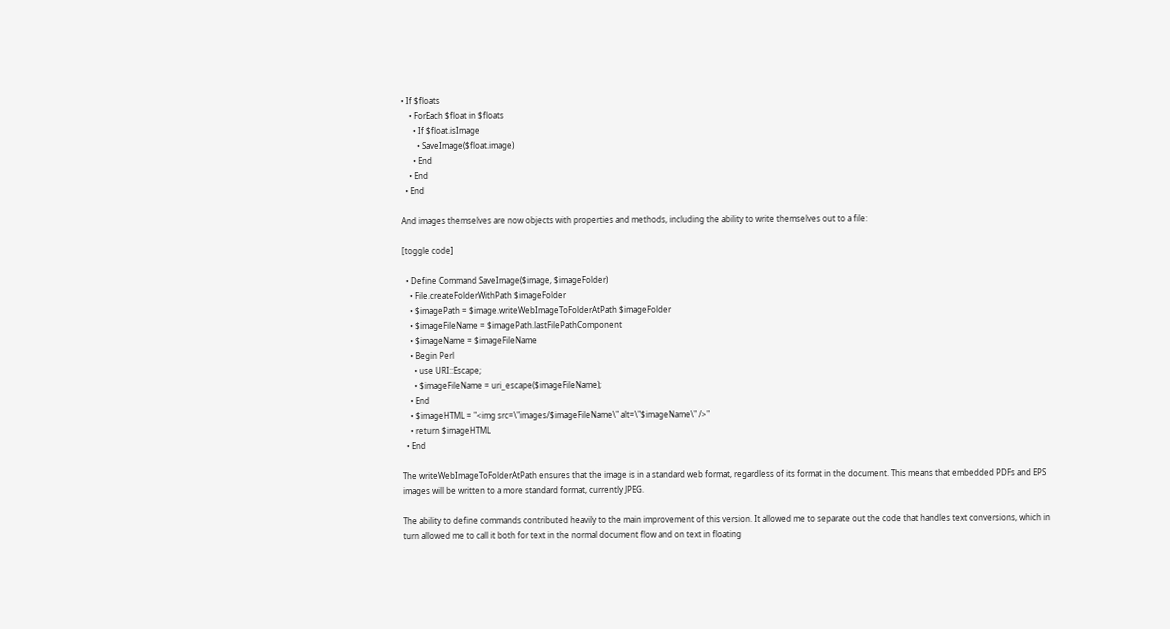• If $floats
    • ForEach $float in $floats
      • If $float.isImage
        • SaveImage($float.image)
      • End
    • End
  • End

And images themselves are now objects with properties and methods, including the ability to write themselves out to a file:

[toggle code]

  • Define Command SaveImage($image, $imageFolder)
    • File.createFolderWithPath $imageFolder
    • $imagePath = $image.writeWebImageToFolderAtPath $imageFolder
    • $imageFileName = $imagePath.lastFilePathComponent
    • $imageName = $imageFileName
    • Begin Perl
      • use URI::Escape;
      • $imageFileName = uri_escape($imageFileName);
    • End
    • $imageHTML = "<img src=\"images/$imageFileName\" alt=\"$imageName\" />"
    • return $imageHTML
  • End

The writeWebImageToFolderAtPath ensures that the image is in a standard web format, regardless of its format in the document. This means that embedded PDFs and EPS images will be written to a more standard format, currently JPEG.

The ability to define commands contributed heavily to the main improvement of this version. It allowed me to separate out the code that handles text conversions, which in turn allowed me to call it both for text in the normal document flow and on text in floating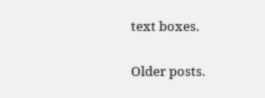text boxes.

Older posts.